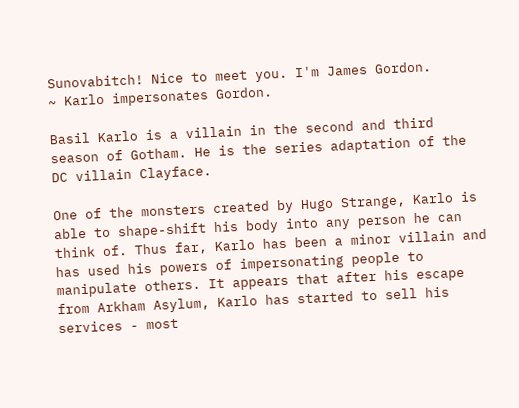Sunovabitch! Nice to meet you. I'm James Gordon.
~ Karlo impersonates Gordon.

Basil Karlo is a villain in the second and third season of Gotham. He is the series adaptation of the DC villain Clayface.

One of the monsters created by Hugo Strange, Karlo is able to shape-shift his body into any person he can think of. Thus far, Karlo has been a minor villain and has used his powers of impersonating people to manipulate others. It appears that after his escape from Arkham Asylum, Karlo has started to sell his services - most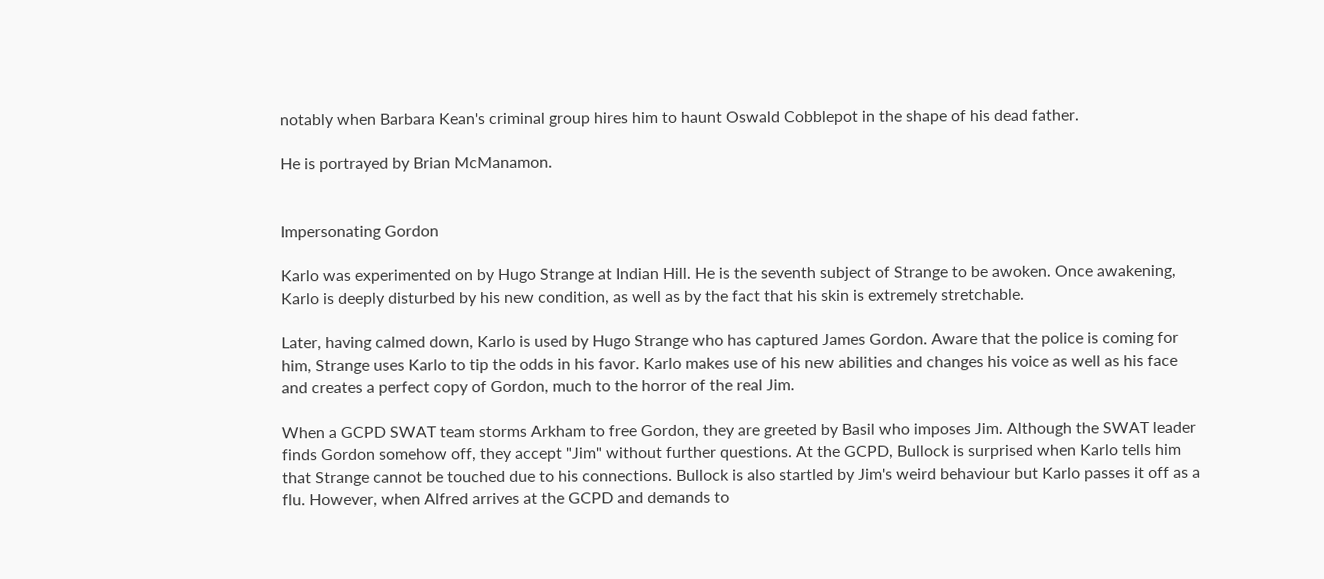notably when Barbara Kean's criminal group hires him to haunt Oswald Cobblepot in the shape of his dead father.

He is portrayed by Brian McManamon.


Impersonating Gordon

Karlo was experimented on by Hugo Strange at Indian Hill. He is the seventh subject of Strange to be awoken. Once awakening, Karlo is deeply disturbed by his new condition, as well as by the fact that his skin is extremely stretchable.

Later, having calmed down, Karlo is used by Hugo Strange who has captured James Gordon. Aware that the police is coming for him, Strange uses Karlo to tip the odds in his favor. Karlo makes use of his new abilities and changes his voice as well as his face and creates a perfect copy of Gordon, much to the horror of the real Jim.

When a GCPD SWAT team storms Arkham to free Gordon, they are greeted by Basil who imposes Jim. Although the SWAT leader finds Gordon somehow off, they accept "Jim" without further questions. At the GCPD, Bullock is surprised when Karlo tells him that Strange cannot be touched due to his connections. Bullock is also startled by Jim's weird behaviour but Karlo passes it off as a flu. However, when Alfred arrives at the GCPD and demands to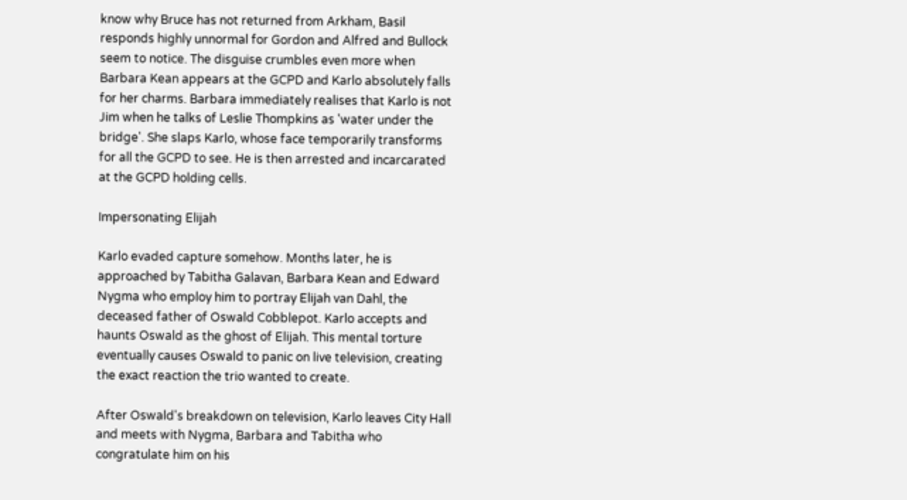know why Bruce has not returned from Arkham, Basil responds highly unnormal for Gordon and Alfred and Bullock seem to notice. The disguise crumbles even more when Barbara Kean appears at the GCPD and Karlo absolutely falls for her charms. Barbara immediately realises that Karlo is not Jim when he talks of Leslie Thompkins as 'water under the bridge'. She slaps Karlo, whose face temporarily transforms for all the GCPD to see. He is then arrested and incarcarated at the GCPD holding cells.

Impersonating Elijah

Karlo evaded capture somehow. Months later, he is approached by Tabitha Galavan, Barbara Kean and Edward Nygma who employ him to portray Elijah van Dahl, the deceased father of Oswald Cobblepot. Karlo accepts and haunts Oswald as the ghost of Elijah. This mental torture eventually causes Oswald to panic on live television, creating the exact reaction the trio wanted to create.

After Oswald's breakdown on television, Karlo leaves City Hall and meets with Nygma, Barbara and Tabitha who congratulate him on his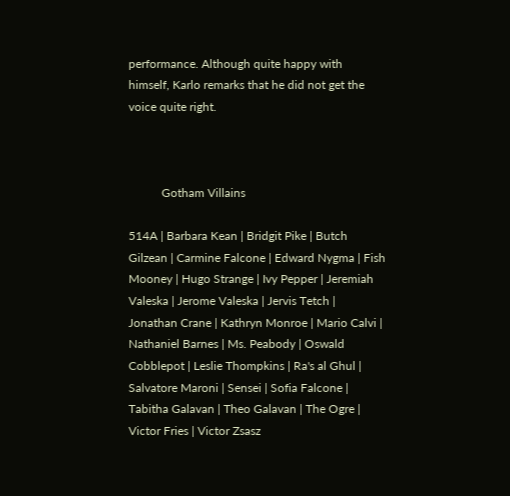performance. Although quite happy with himself, Karlo remarks that he did not get the voice quite right.



           Gotham Villains

514A | Barbara Kean | Bridgit Pike | Butch Gilzean | Carmine Falcone | Edward Nygma | Fish Mooney | Hugo Strange | Ivy Pepper | Jeremiah Valeska | Jerome Valeska | Jervis Tetch | Jonathan Crane | Kathryn Monroe | Mario Calvi | Nathaniel Barnes | Ms. Peabody | Oswald Cobblepot | Leslie Thompkins | Ra's al Ghul | Salvatore Maroni | Sensei | Sofia Falcone | Tabitha Galavan | Theo Galavan | The Ogre | Victor Fries | Victor Zsasz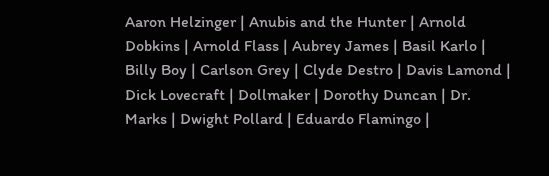Aaron Helzinger | Anubis and the Hunter | Arnold Dobkins | Arnold Flass | Aubrey James | Basil Karlo | Billy Boy | Carlson Grey | Clyde Destro | Davis Lamond | Dick Lovecraft | Dollmaker | Dorothy Duncan | Dr. Marks | Dwight Pollard | Eduardo Flamingo |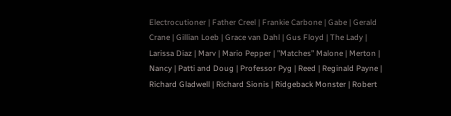Electrocutioner | Father Creel | Frankie Carbone | Gabe | Gerald Crane | Gillian Loeb | Grace van Dahl | Gus Floyd | The Lady | Larissa Diaz | Marv | Mario Pepper | "Matches" Malone | Merton | Nancy | Patti and Doug | Professor Pyg | Reed | Reginald Payne | Richard Gladwell | Richard Sionis | Ridgeback Monster | Robert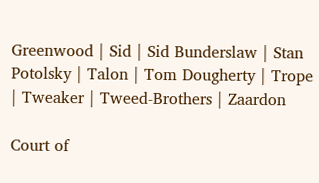Greenwood | Sid | Sid Bunderslaw | Stan Potolsky | Talon | Tom Dougherty | Trope | Tweaker | Tweed-Brothers | Zaardon

Court of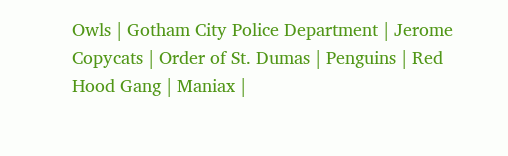Owls | Gotham City Police Department | Jerome Copycats | Order of St. Dumas | Penguins | Red Hood Gang | Maniax |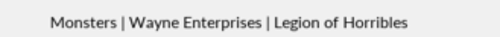Monsters | Wayne Enterprises | Legion of Horribles